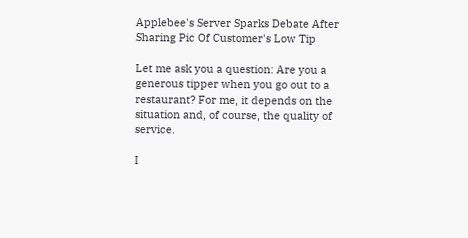Applebee's Server Sparks Debate After Sharing Pic Of Customer's Low Tip

Let me ask you a question: Are you a generous tipper when you go out to a restaurant? For me, it depends on the situation and, of course, the quality of service.

I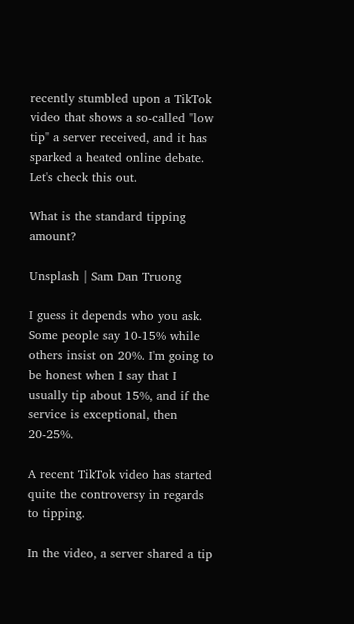recently stumbled upon a TikTok video that shows a so-called "low tip" a server received, and it has sparked a heated online debate. Let's check this out.

What is the standard tipping amount?

Unsplash | Sam Dan Truong

I guess it depends who you ask. Some people say 10-15% while others insist on 20%. I'm going to be honest when I say that I usually tip about 15%, and if the service is exceptional, then 20-25%.

A recent TikTok video has started quite the controversy in regards to tipping.

In the video, a server shared a tip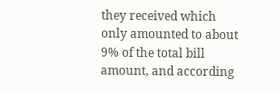they received which only amounted to about 9% of the total bill amount, and according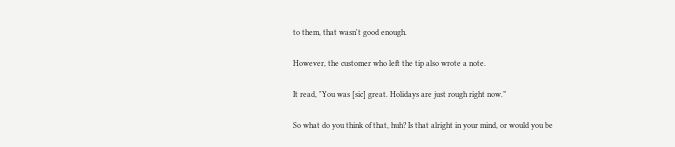to them, that wasn't good enough.

However, the customer who left the tip also wrote a note.

It read, "You was [sic] great. Holidays are just rough right now.”

So what do you think of that, huh? Is that alright in your mind, or would you be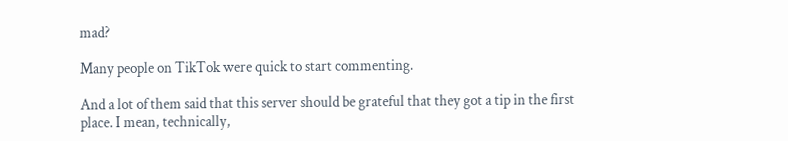mad?

Many people on TikTok were quick to start commenting.

And a lot of them said that this server should be grateful that they got a tip in the first place. I mean, technically,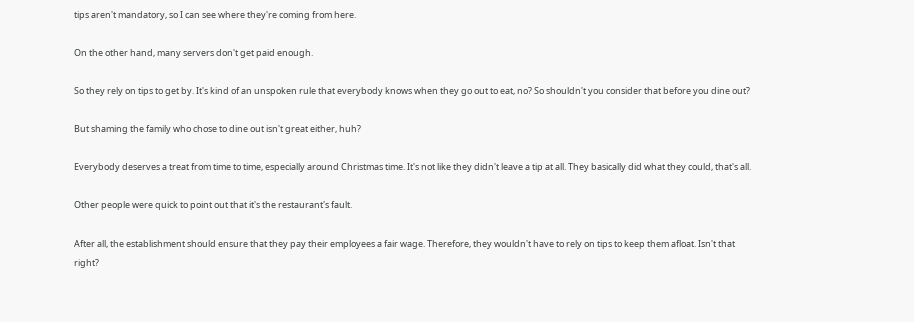tips aren't mandatory, so I can see where they're coming from here.

On the other hand, many servers don't get paid enough.

So they rely on tips to get by. It's kind of an unspoken rule that everybody knows when they go out to eat, no? So shouldn't you consider that before you dine out?

But shaming the family who chose to dine out isn't great either, huh?

Everybody deserves a treat from time to time, especially around Christmas time. It's not like they didn't leave a tip at all. They basically did what they could, that's all.

Other people were quick to point out that it's the restaurant's fault.

After all, the establishment should ensure that they pay their employees a fair wage. Therefore, they wouldn't have to rely on tips to keep them afloat. Isn't that right?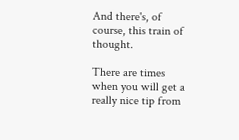And there's, of course, this train of thought.

There are times when you will get a really nice tip from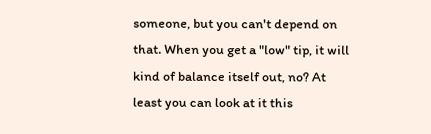someone, but you can't depend on that. When you get a "low" tip, it will kind of balance itself out, no? At least you can look at it this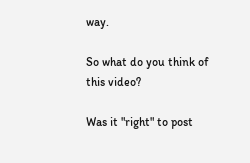way.

So what do you think of this video?

Was it "right" to post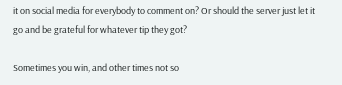it on social media for everybody to comment on? Or should the server just let it go and be grateful for whatever tip they got?

Sometimes you win, and other times not so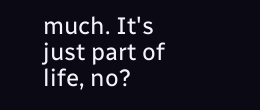much. It's just part of life, no?